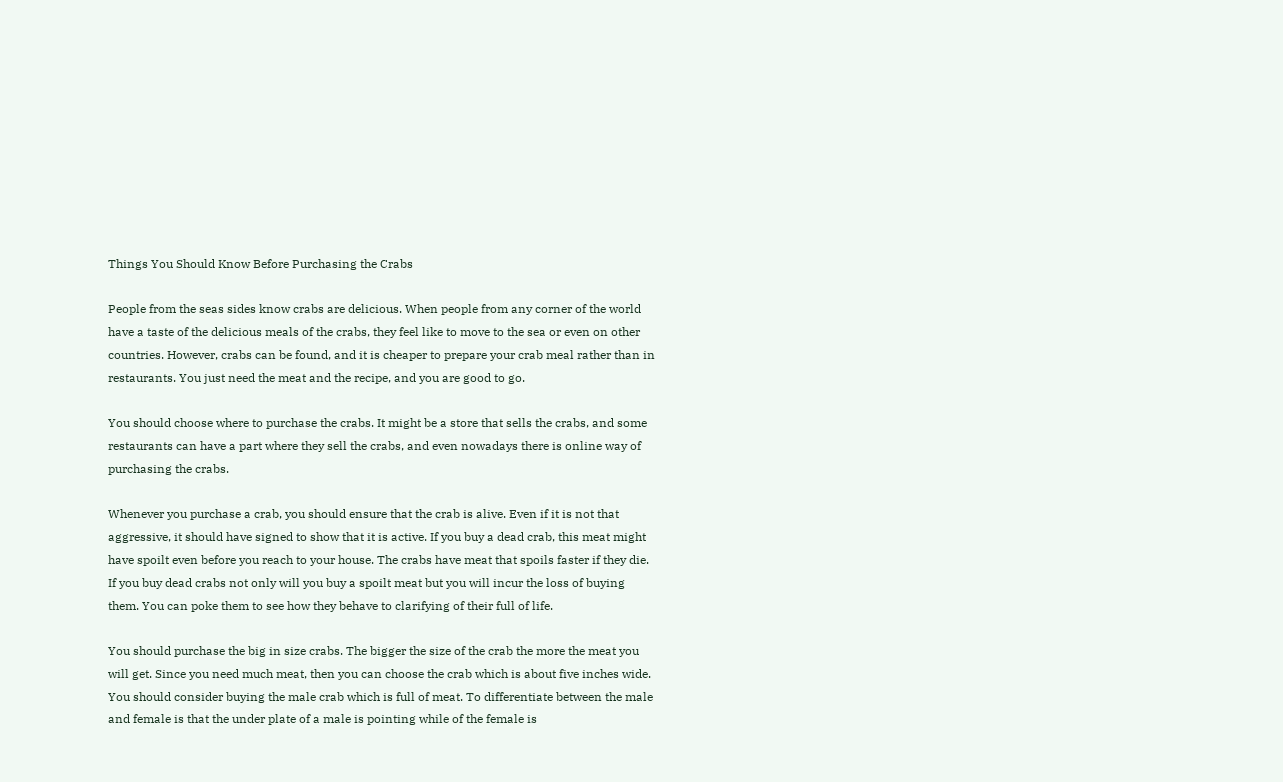Things You Should Know Before Purchasing the Crabs

People from the seas sides know crabs are delicious. When people from any corner of the world have a taste of the delicious meals of the crabs, they feel like to move to the sea or even on other countries. However, crabs can be found, and it is cheaper to prepare your crab meal rather than in restaurants. You just need the meat and the recipe, and you are good to go.

You should choose where to purchase the crabs. It might be a store that sells the crabs, and some restaurants can have a part where they sell the crabs, and even nowadays there is online way of purchasing the crabs.

Whenever you purchase a crab, you should ensure that the crab is alive. Even if it is not that aggressive, it should have signed to show that it is active. If you buy a dead crab, this meat might have spoilt even before you reach to your house. The crabs have meat that spoils faster if they die.  If you buy dead crabs not only will you buy a spoilt meat but you will incur the loss of buying them. You can poke them to see how they behave to clarifying of their full of life.

You should purchase the big in size crabs. The bigger the size of the crab the more the meat you will get. Since you need much meat, then you can choose the crab which is about five inches wide. You should consider buying the male crab which is full of meat. To differentiate between the male and female is that the under plate of a male is pointing while of the female is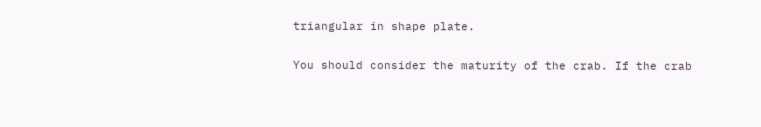triangular in shape plate.

You should consider the maturity of the crab. If the crab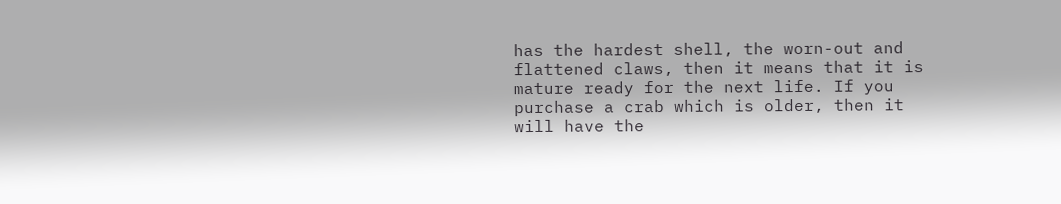has the hardest shell, the worn-out and flattened claws, then it means that it is mature ready for the next life. If you purchase a crab which is older, then it will have the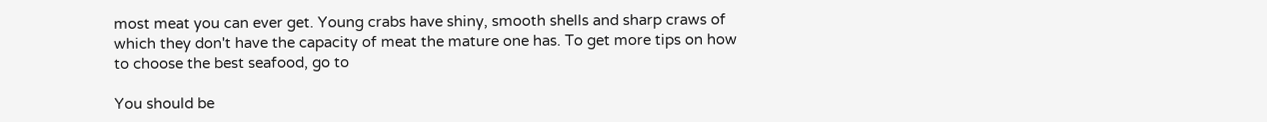most meat you can ever get. Young crabs have shiny, smooth shells and sharp craws of which they don't have the capacity of meat the mature one has. To get more tips on how to choose the best seafood, go to

You should be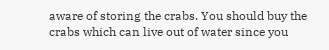aware of storing the crabs. You should buy the crabs which can live out of water since you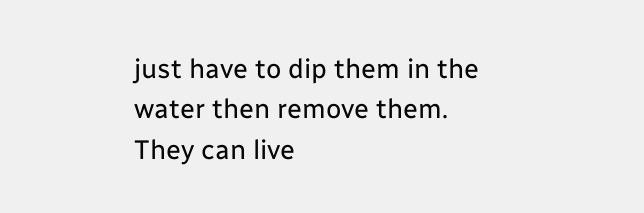just have to dip them in the water then remove them. They can live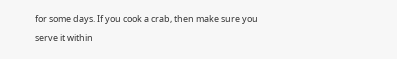for some days. If you cook a crab, then make sure you serve it within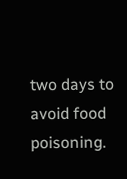two days to avoid food poisoning.